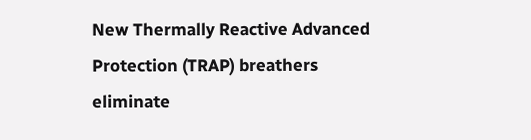New Thermally Reactive Advanced Protection (TRAP) breathers eliminate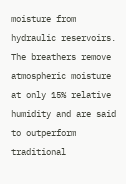moisture from hydraulic reservoirs. The breathers remove atmospheric moisture at only 15% relative humidity and are said to outperform traditional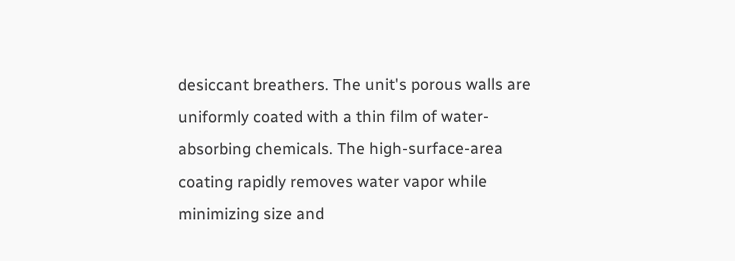desiccant breathers. The unit's porous walls are uniformly coated with a thin film of water-absorbing chemicals. The high-surface-area coating rapidly removes water vapor while minimizing size and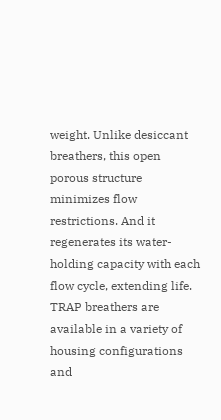weight. Unlike desiccant breathers, this open porous structure minimizes flow restrictions. And it regenerates its water-holding capacity with each flow cycle, extending life. TRAP breathers are available in a variety of housing configurations and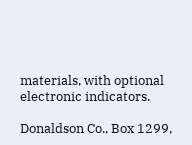materials, with optional electronic indicators.

Donaldson Co., Box 1299,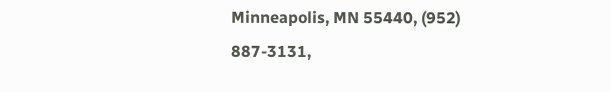Minneapolis, MN 55440, (952) 887-3131,